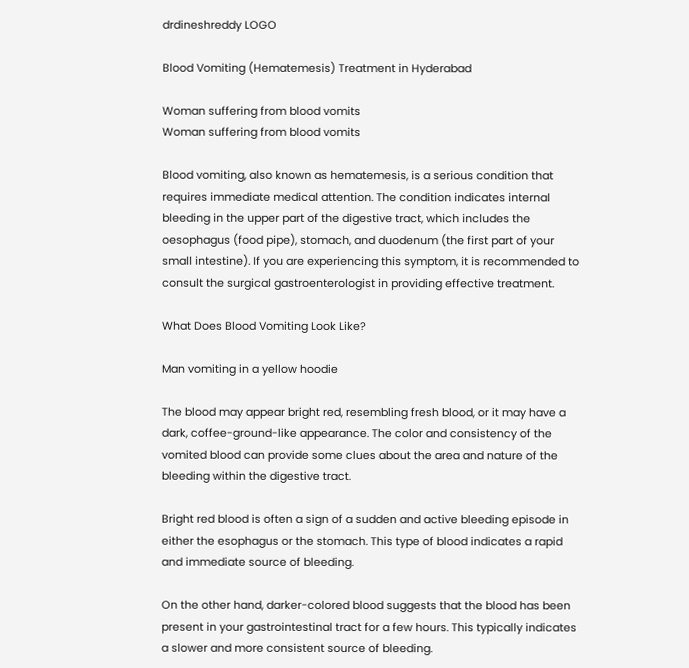drdineshreddy LOGO

Blood Vomiting (Hematemesis) Treatment in Hyderabad

Woman suffering from blood vomits
Woman suffering from blood vomits

Blood vomiting, also known as hematemesis, is a serious condition that requires immediate medical attention. The condition indicates internal bleeding in the upper part of the digestive tract, which includes the oesophagus (food pipe), stomach, and duodenum (the first part of your small intestine). If you are experiencing this symptom, it is recommended to consult the surgical gastroenterologist in providing effective treatment.

What Does Blood Vomiting Look Like?

Man vomiting in a yellow hoodie

The blood may appear bright red, resembling fresh blood, or it may have a dark, coffee-ground-like appearance. The color and consistency of the vomited blood can provide some clues about the area and nature of the bleeding within the digestive tract.

Bright red blood is often a sign of a sudden and active bleeding episode in either the esophagus or the stomach. This type of blood indicates a rapid and immediate source of bleeding.

On the other hand, darker-colored blood suggests that the blood has been present in your gastrointestinal tract for a few hours. This typically indicates a slower and more consistent source of bleeding.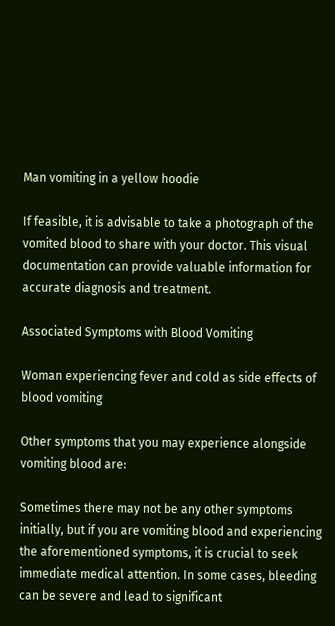Man vomiting in a yellow hoodie

If feasible, it is advisable to take a photograph of the vomited blood to share with your doctor. This visual documentation can provide valuable information for accurate diagnosis and treatment.

Associated Symptoms with Blood Vomiting

Woman experiencing fever and cold as side effects of blood vomiting

Other symptoms that you may experience alongside vomiting blood are:

Sometimes there may not be any other symptoms initially, but if you are vomiting blood and experiencing the aforementioned symptoms, it is crucial to seek immediate medical attention. In some cases, bleeding can be severe and lead to significant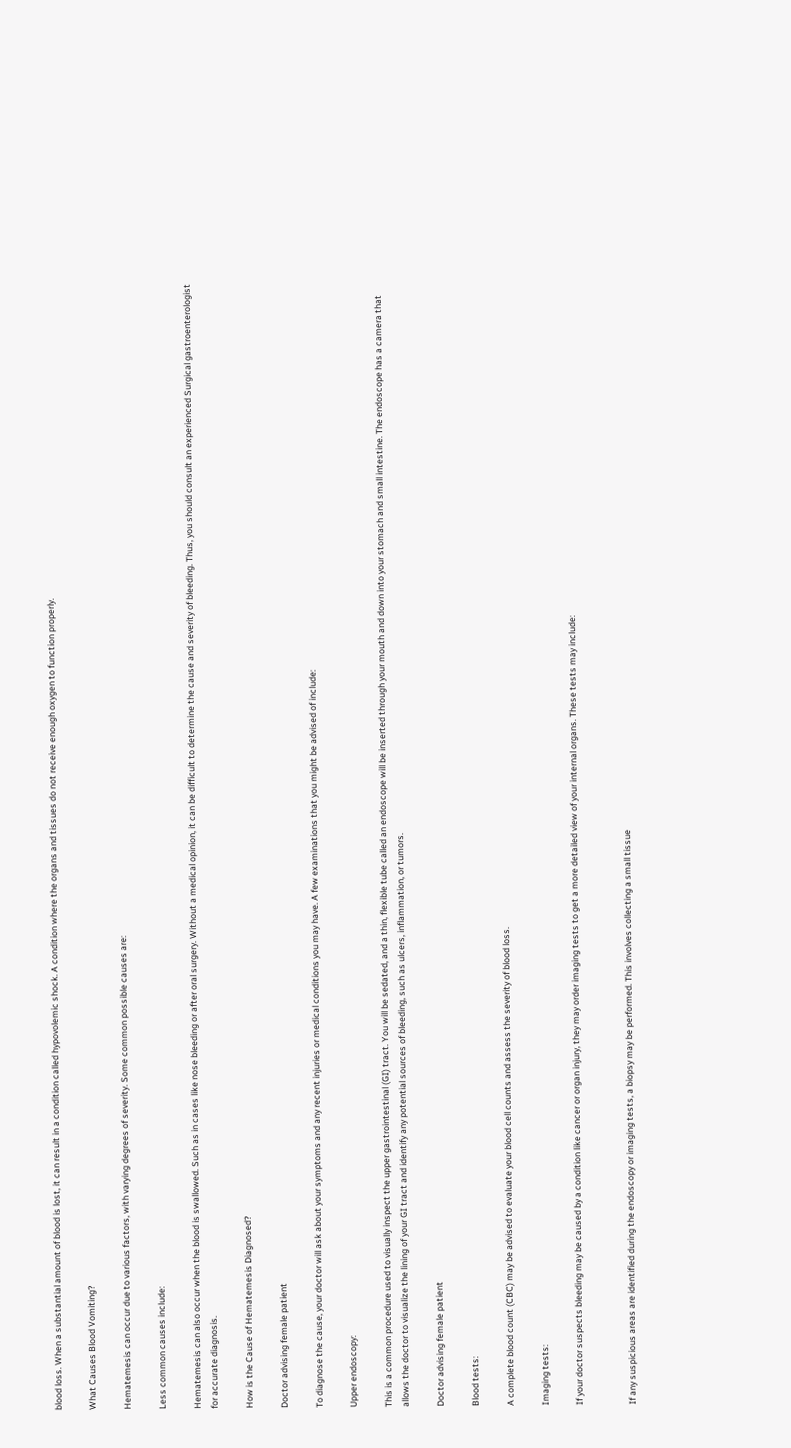blood loss. When a substantial amount of blood is lost, it can result in a condition called hypovolemic shock. A condition where the organs and tissues do not receive enough oxygen to function properly.

What Causes Blood Vomiting?

Hematemesis can occur due to various factors, with varying degrees of severity. Some common possible causes are:

Less common causes include:

Hematemesis can also occur when the blood is swallowed. Such as in cases like nose bleeding or after oral surgery. Without a medical opinion, it can be difficult to determine the cause and severity of bleeding. Thus, you should consult an experienced Surgical gastroenterologist for accurate diagnosis.

How is the Cause of Hematemesis Diagnosed?

Doctor advising female patient

To diagnose the cause, your doctor will ask about your symptoms and any recent injuries or medical conditions you may have. A few examinations that you might be advised of include:

Upper endoscopy:

This is a common procedure used to visually inspect the upper gastrointestinal (GI) tract. You will be sedated, and a thin, flexible tube called an endoscope will be inserted through your mouth and down into your stomach and small intestine. The endoscope has a camera that allows the doctor to visualize the lining of your GI tract and identify any potential sources of bleeding, such as ulcers, inflammation, or tumors.

Doctor advising female patient

Blood tests:

A complete blood count (CBC) may be advised to evaluate your blood cell counts and assess the severity of blood loss.

Imaging tests:

If your doctor suspects bleeding may be caused by a condition like cancer or organ injury, they may order imaging tests to get a more detailed view of your internal organs. These tests may include:


If any suspicious areas are identified during the endoscopy or imaging tests, a biopsy may be performed. This involves collecting a small tissue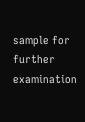sample for further examination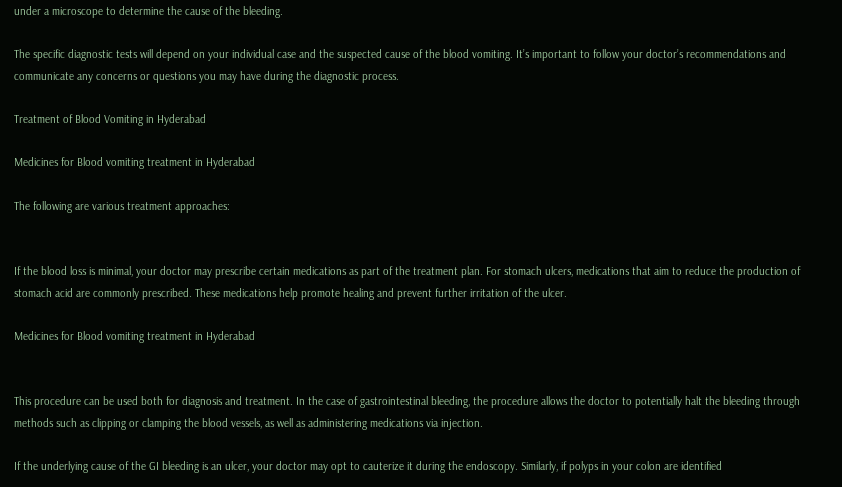under a microscope to determine the cause of the bleeding.

The specific diagnostic tests will depend on your individual case and the suspected cause of the blood vomiting. It’s important to follow your doctor’s recommendations and communicate any concerns or questions you may have during the diagnostic process.

Treatment of Blood Vomiting in Hyderabad

Medicines for Blood vomiting treatment in Hyderabad

The following are various treatment approaches:


If the blood loss is minimal, your doctor may prescribe certain medications as part of the treatment plan. For stomach ulcers, medications that aim to reduce the production of stomach acid are commonly prescribed. These medications help promote healing and prevent further irritation of the ulcer.

Medicines for Blood vomiting treatment in Hyderabad


This procedure can be used both for diagnosis and treatment. In the case of gastrointestinal bleeding, the procedure allows the doctor to potentially halt the bleeding through methods such as clipping or clamping the blood vessels, as well as administering medications via injection.

If the underlying cause of the GI bleeding is an ulcer, your doctor may opt to cauterize it during the endoscopy. Similarly, if polyps in your colon are identified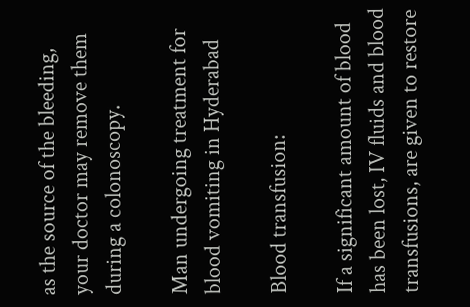as the source of the bleeding, your doctor may remove them during a colonoscopy.

Man undergoing treatment for blood vomiting in Hyderabad

Blood transfusion:

If a significant amount of blood has been lost, IV fluids and blood transfusions, are given to restore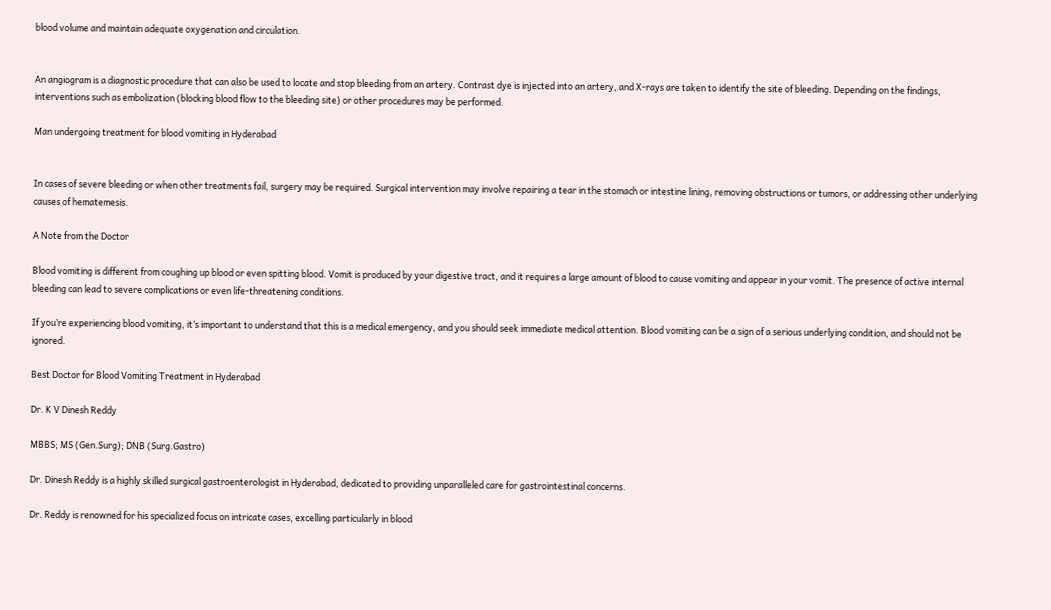blood volume and maintain adequate oxygenation and circulation.


An angiogram is a diagnostic procedure that can also be used to locate and stop bleeding from an artery. Contrast dye is injected into an artery, and X-rays are taken to identify the site of bleeding. Depending on the findings, interventions such as embolization (blocking blood flow to the bleeding site) or other procedures may be performed.

Man undergoing treatment for blood vomiting in Hyderabad


In cases of severe bleeding or when other treatments fail, surgery may be required. Surgical intervention may involve repairing a tear in the stomach or intestine lining, removing obstructions or tumors, or addressing other underlying causes of hematemesis.

A Note from the Doctor

Blood vomiting is different from coughing up blood or even spitting blood. Vomit is produced by your digestive tract, and it requires a large amount of blood to cause vomiting and appear in your vomit. The presence of active internal bleeding can lead to severe complications or even life-threatening conditions.

If you’re experiencing blood vomiting, it’s important to understand that this is a medical emergency, and you should seek immediate medical attention. Blood vomiting can be a sign of a serious underlying condition, and should not be ignored.

Best Doctor for Blood Vomiting Treatment in Hyderabad

Dr. K V Dinesh Reddy

MBBS; MS (Gen.Surg); DNB (Surg.Gastro)

Dr. Dinesh Reddy is a highly skilled surgical gastroenterologist in Hyderabad, dedicated to providing unparalleled care for gastrointestinal concerns.

Dr. Reddy is renowned for his specialized focus on intricate cases, excelling particularly in blood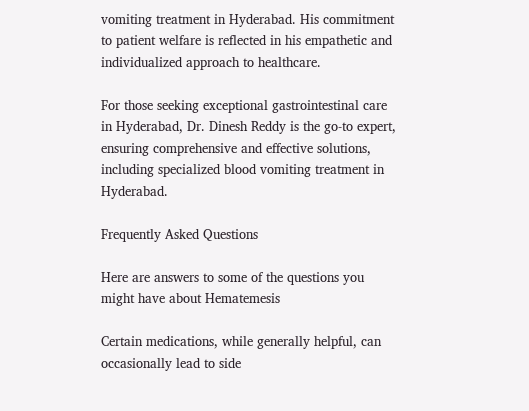vomiting treatment in Hyderabad. His commitment to patient welfare is reflected in his empathetic and individualized approach to healthcare.

For those seeking exceptional gastrointestinal care in Hyderabad, Dr. Dinesh Reddy is the go-to expert, ensuring comprehensive and effective solutions, including specialized blood vomiting treatment in Hyderabad.

Frequently Asked Questions

Here are answers to some of the questions you might have about Hematemesis

Certain medications, while generally helpful, can occasionally lead to side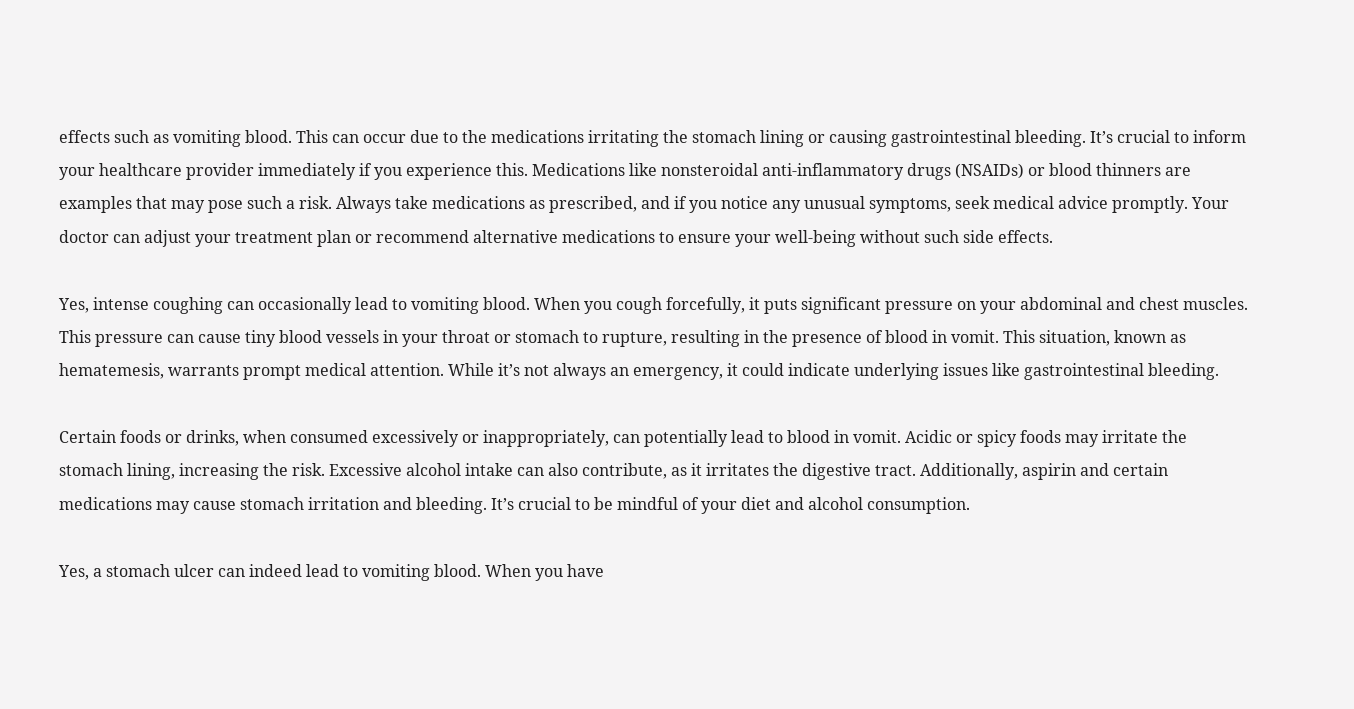effects such as vomiting blood. This can occur due to the medications irritating the stomach lining or causing gastrointestinal bleeding. It’s crucial to inform your healthcare provider immediately if you experience this. Medications like nonsteroidal anti-inflammatory drugs (NSAIDs) or blood thinners are examples that may pose such a risk. Always take medications as prescribed, and if you notice any unusual symptoms, seek medical advice promptly. Your doctor can adjust your treatment plan or recommend alternative medications to ensure your well-being without such side effects.

Yes, intense coughing can occasionally lead to vomiting blood. When you cough forcefully, it puts significant pressure on your abdominal and chest muscles. This pressure can cause tiny blood vessels in your throat or stomach to rupture, resulting in the presence of blood in vomit. This situation, known as hematemesis, warrants prompt medical attention. While it’s not always an emergency, it could indicate underlying issues like gastrointestinal bleeding.

Certain foods or drinks, when consumed excessively or inappropriately, can potentially lead to blood in vomit. Acidic or spicy foods may irritate the stomach lining, increasing the risk. Excessive alcohol intake can also contribute, as it irritates the digestive tract. Additionally, aspirin and certain medications may cause stomach irritation and bleeding. It’s crucial to be mindful of your diet and alcohol consumption.

Yes, a stomach ulcer can indeed lead to vomiting blood. When you have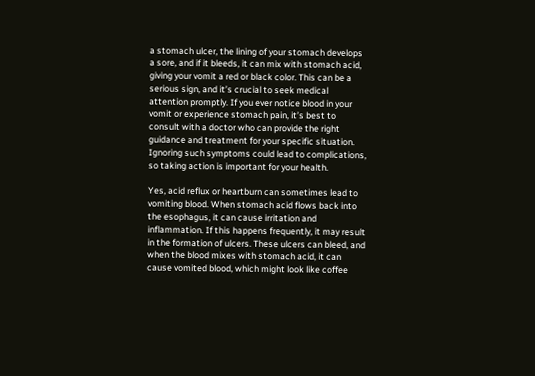a stomach ulcer, the lining of your stomach develops a sore, and if it bleeds, it can mix with stomach acid, giving your vomit a red or black color. This can be a serious sign, and it’s crucial to seek medical attention promptly. If you ever notice blood in your vomit or experience stomach pain, it’s best to consult with a doctor who can provide the right guidance and treatment for your specific situation. Ignoring such symptoms could lead to complications, so taking action is important for your health.

Yes, acid reflux or heartburn can sometimes lead to vomiting blood. When stomach acid flows back into the esophagus, it can cause irritation and inflammation. If this happens frequently, it may result in the formation of ulcers. These ulcers can bleed, and when the blood mixes with stomach acid, it can cause vomited blood, which might look like coffee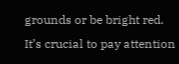grounds or be bright red. It’s crucial to pay attention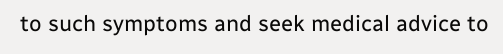to such symptoms and seek medical advice to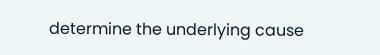determine the underlying cause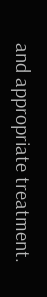and appropriate treatment.